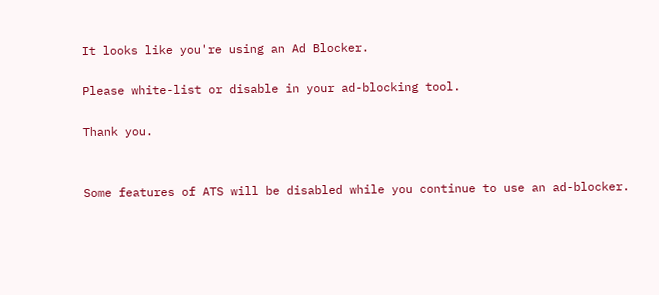It looks like you're using an Ad Blocker.

Please white-list or disable in your ad-blocking tool.

Thank you.


Some features of ATS will be disabled while you continue to use an ad-blocker.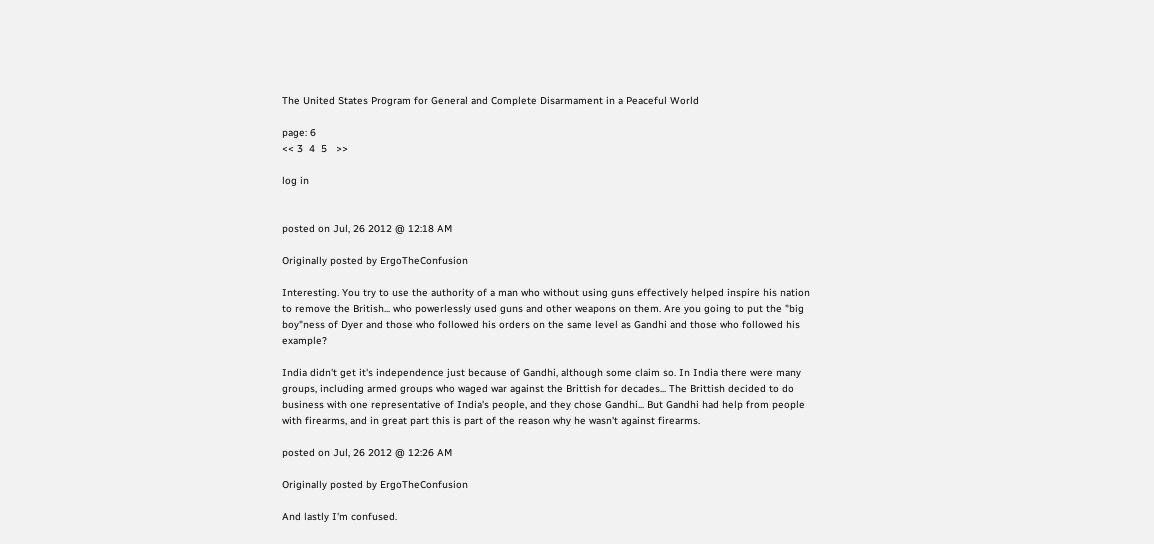The United States Program for General and Complete Disarmament in a Peaceful World

page: 6
<< 3  4  5   >>

log in


posted on Jul, 26 2012 @ 12:18 AM

Originally posted by ErgoTheConfusion

Interesting. You try to use the authority of a man who without using guns effectively helped inspire his nation to remove the British... who powerlessly used guns and other weapons on them. Are you going to put the "big boy"ness of Dyer and those who followed his orders on the same level as Gandhi and those who followed his example?

India didn't get it's independence just because of Gandhi, although some claim so. In India there were many groups, including armed groups who waged war against the Brittish for decades... The Brittish decided to do business with one representative of India's people, and they chose Gandhi... But Gandhi had help from people with firearms, and in great part this is part of the reason why he wasn't against firearms.

posted on Jul, 26 2012 @ 12:26 AM

Originally posted by ErgoTheConfusion

And lastly I'm confused.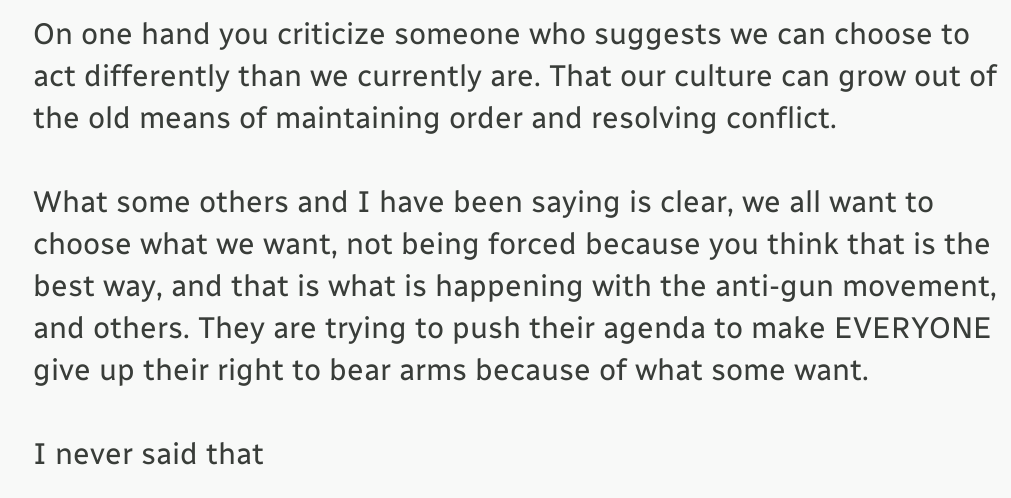On one hand you criticize someone who suggests we can choose to act differently than we currently are. That our culture can grow out of the old means of maintaining order and resolving conflict.

What some others and I have been saying is clear, we all want to choose what we want, not being forced because you think that is the best way, and that is what is happening with the anti-gun movement, and others. They are trying to push their agenda to make EVERYONE give up their right to bear arms because of what some want.

I never said that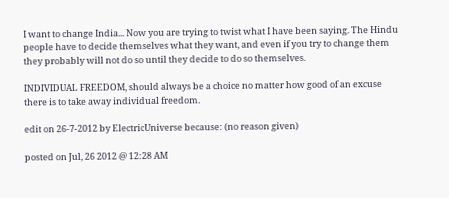I want to change India... Now you are trying to twist what I have been saying. The Hindu people have to decide themselves what they want, and even if you try to change them they probably will not do so until they decide to do so themselves.

INDIVIDUAL FREEDOM, should always be a choice no matter how good of an excuse there is to take away individual freedom.

edit on 26-7-2012 by ElectricUniverse because: (no reason given)

posted on Jul, 26 2012 @ 12:28 AM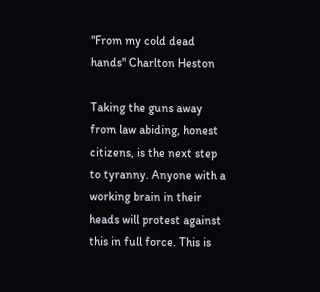"From my cold dead hands" Charlton Heston

Taking the guns away from law abiding, honest citizens, is the next step to tyranny. Anyone with a working brain in their heads will protest against this in full force. This is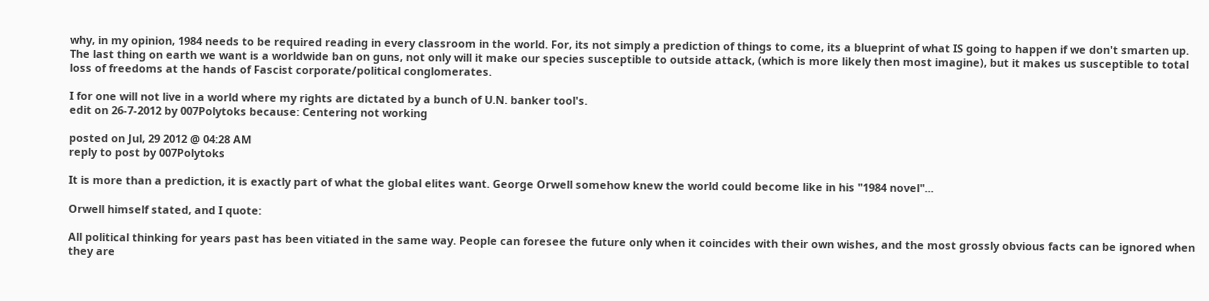why, in my opinion, 1984 needs to be required reading in every classroom in the world. For, its not simply a prediction of things to come, its a blueprint of what IS going to happen if we don't smarten up. The last thing on earth we want is a worldwide ban on guns, not only will it make our species susceptible to outside attack, (which is more likely then most imagine), but it makes us susceptible to total loss of freedoms at the hands of Fascist corporate/political conglomerates.

I for one will not live in a world where my rights are dictated by a bunch of U.N. banker tool's.
edit on 26-7-2012 by 007Polytoks because: Centering not working

posted on Jul, 29 2012 @ 04:28 AM
reply to post by 007Polytoks

It is more than a prediction, it is exactly part of what the global elites want. George Orwell somehow knew the world could become like in his "1984 novel"...

Orwell himself stated, and I quote:

All political thinking for years past has been vitiated in the same way. People can foresee the future only when it coincides with their own wishes, and the most grossly obvious facts can be ignored when they are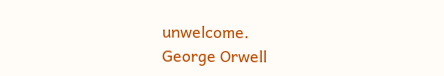unwelcome.
George Orwell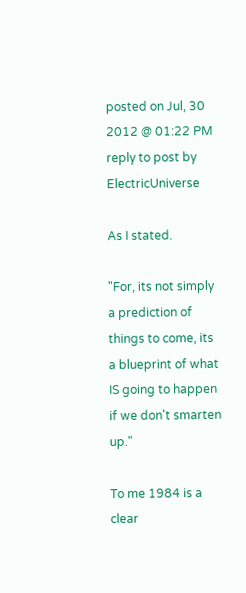posted on Jul, 30 2012 @ 01:22 PM
reply to post by ElectricUniverse

As I stated.

"For, its not simply a prediction of things to come, its a blueprint of what IS going to happen if we don't smarten up."

To me 1984 is a clear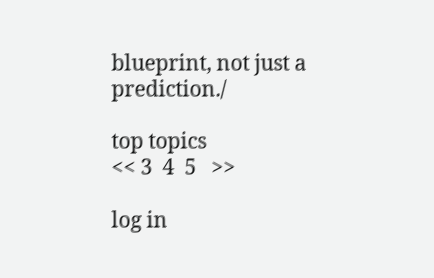blueprint, not just a prediction./

top topics
<< 3  4  5   >>

log in